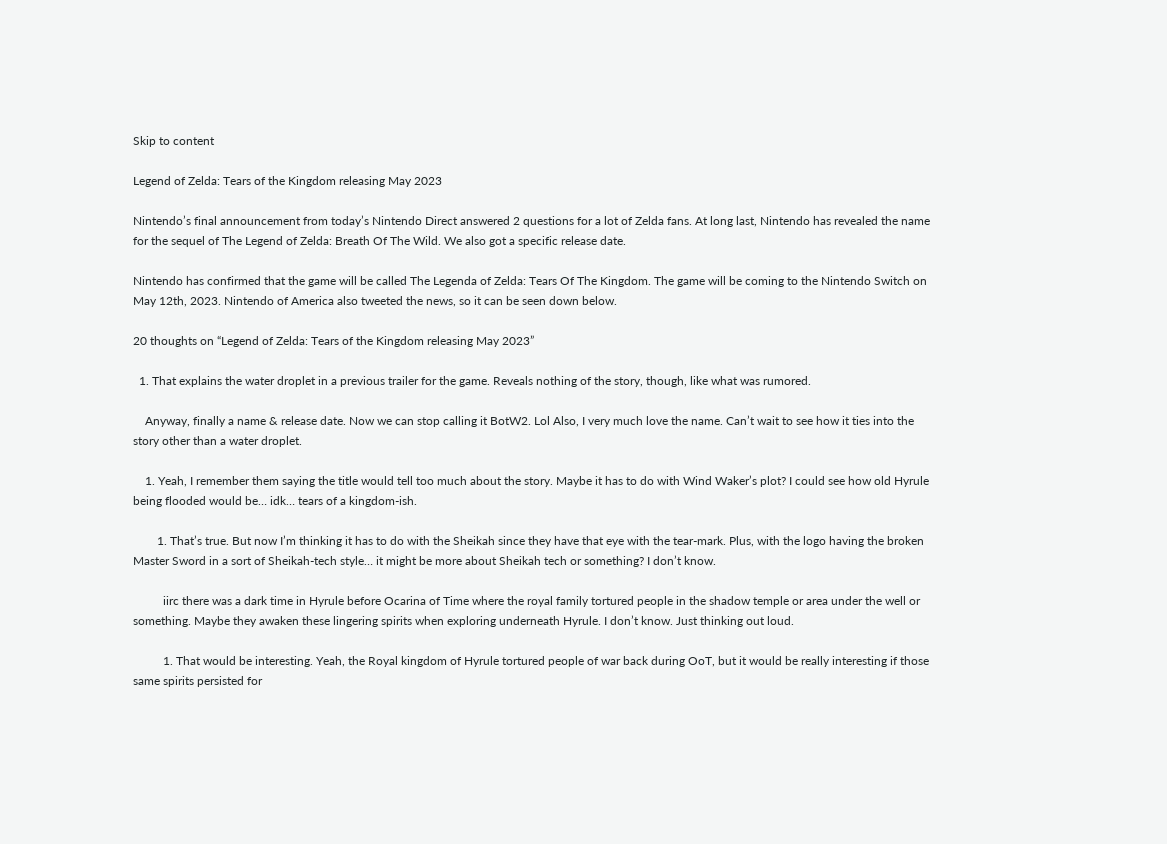Skip to content

Legend of Zelda: Tears of the Kingdom releasing May 2023

Nintendo’s final announcement from today’s Nintendo Direct answered 2 questions for a lot of Zelda fans. At long last, Nintendo has revealed the name for the sequel of The Legend of Zelda: Breath Of The Wild. We also got a specific release date.

Nintendo has confirmed that the game will be called The Legenda of Zelda: Tears Of The Kingdom. The game will be coming to the Nintendo Switch on May 12th, 2023. Nintendo of America also tweeted the news, so it can be seen down below.

20 thoughts on “Legend of Zelda: Tears of the Kingdom releasing May 2023”

  1. That explains the water droplet in a previous trailer for the game. Reveals nothing of the story, though, like what was rumored.

    Anyway, finally a name & release date. Now we can stop calling it BotW2. Lol Also, I very much love the name. Can’t wait to see how it ties into the story other than a water droplet.

    1. Yeah, I remember them saying the title would tell too much about the story. Maybe it has to do with Wind Waker’s plot? I could see how old Hyrule being flooded would be… idk… tears of a kingdom-ish.

        1. That’s true. But now I’m thinking it has to do with the Sheikah since they have that eye with the tear-mark. Plus, with the logo having the broken Master Sword in a sort of Sheikah-tech style… it might be more about Sheikah tech or something? I don’t know.

          iirc there was a dark time in Hyrule before Ocarina of Time where the royal family tortured people in the shadow temple or area under the well or something. Maybe they awaken these lingering spirits when exploring underneath Hyrule. I don’t know. Just thinking out loud.

          1. That would be interesting. Yeah, the Royal kingdom of Hyrule tortured people of war back during OoT, but it would be really interesting if those same spirits persisted for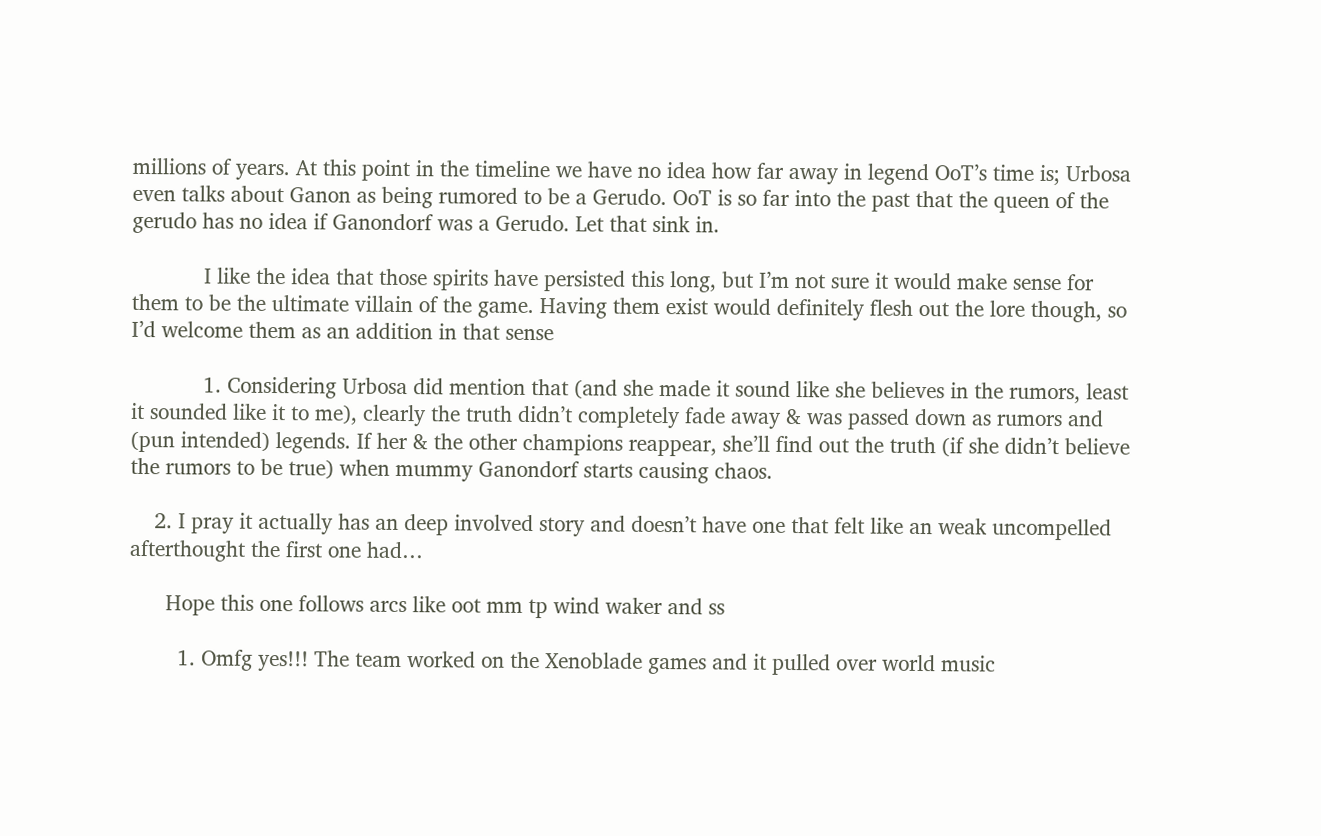millions of years. At this point in the timeline we have no idea how far away in legend OoT’s time is; Urbosa even talks about Ganon as being rumored to be a Gerudo. OoT is so far into the past that the queen of the gerudo has no idea if Ganondorf was a Gerudo. Let that sink in.

            I like the idea that those spirits have persisted this long, but I’m not sure it would make sense for them to be the ultimate villain of the game. Having them exist would definitely flesh out the lore though, so I’d welcome them as an addition in that sense

            1. Considering Urbosa did mention that (and she made it sound like she believes in the rumors, least it sounded like it to me), clearly the truth didn’t completely fade away & was passed down as rumors and (pun intended) legends. If her & the other champions reappear, she’ll find out the truth (if she didn’t believe the rumors to be true) when mummy Ganondorf starts causing chaos.

    2. I pray it actually has an deep involved story and doesn’t have one that felt like an weak uncompelled afterthought the first one had…

      Hope this one follows arcs like oot mm tp wind waker and ss

        1. Omfg yes!!! The team worked on the Xenoblade games and it pulled over world music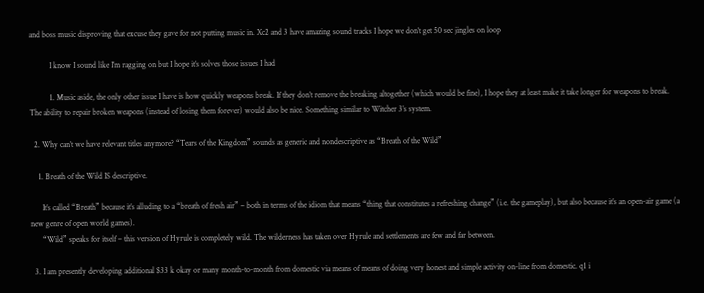and boss music disproving that excuse they gave for not putting music in. Xc2 and 3 have amazing sound tracks I hope we don’t get 50 sec jingles on loop

          I know I sound like I’m ragging on but I hope it’s solves those issues I had

          1. Music aside, the only other issue I have is how quickly weapons break. If they don’t remove the breaking altogether (which would be fine), I hope they at least make it take longer for weapons to break. The ability to repair broken weapons (instead of losing them forever) would also be nice. Something similar to Witcher 3’s system.

  2. Why can’t we have relevant titles anymore? “Tears of the Kingdom” sounds as generic and nondescriptive as “Breath of the Wild”

    1. Breath of the Wild IS descriptive.

      It’s called “Breath” because it’s alluding to a “breath of fresh air” – both in terms of the idiom that means “thing that constitutes a refreshing change” (i.e. the gameplay), but also because it’s an open-air game (a new genre of open world games).
      “Wild” speaks for itself – this version of Hyrule is completely wild. The wilderness has taken over Hyrule and settlements are few and far between.

  3. I am presently developing additional $33 k okay or many month-to-month from domestic via means of means of doing very honest and simple activity on-line from domestic. q1 i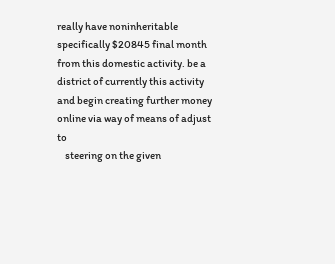really have noninheritable specifically $20845 final month from this domestic activity. be a district of currently this activity and begin creating further money online via way of means of adjust to
    steering on the given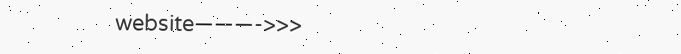website———->>>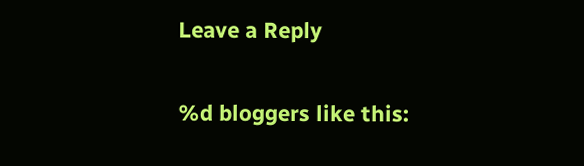Leave a Reply

%d bloggers like this: